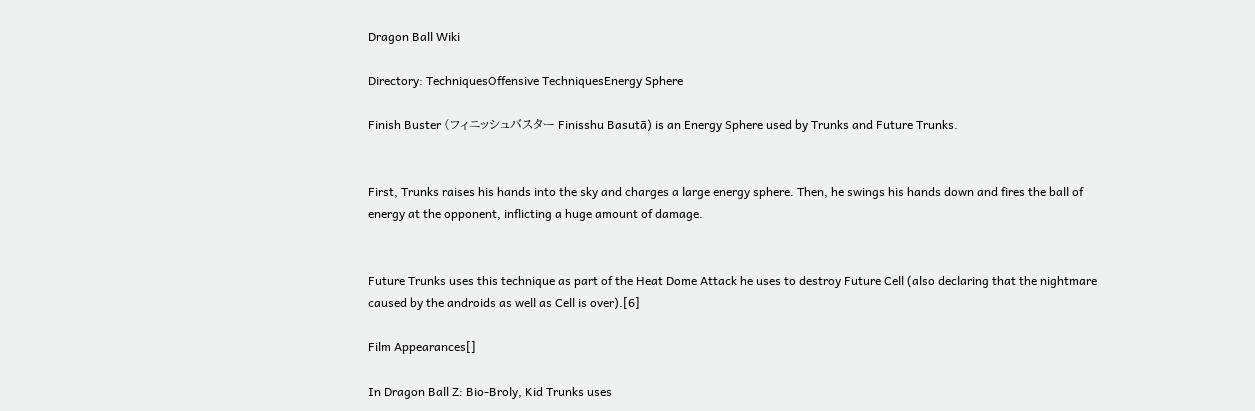Dragon Ball Wiki

Directory: TechniquesOffensive TechniquesEnergy Sphere

Finish Buster (フィニッシュバスター Finisshu Basutā) is an Energy Sphere used by Trunks and Future Trunks.


First, Trunks raises his hands into the sky and charges a large energy sphere. Then, he swings his hands down and fires the ball of energy at the opponent, inflicting a huge amount of damage.


Future Trunks uses this technique as part of the Heat Dome Attack he uses to destroy Future Cell (also declaring that the nightmare caused by the androids as well as Cell is over).[6]

Film Appearances[]

In Dragon Ball Z: Bio-Broly, Kid Trunks uses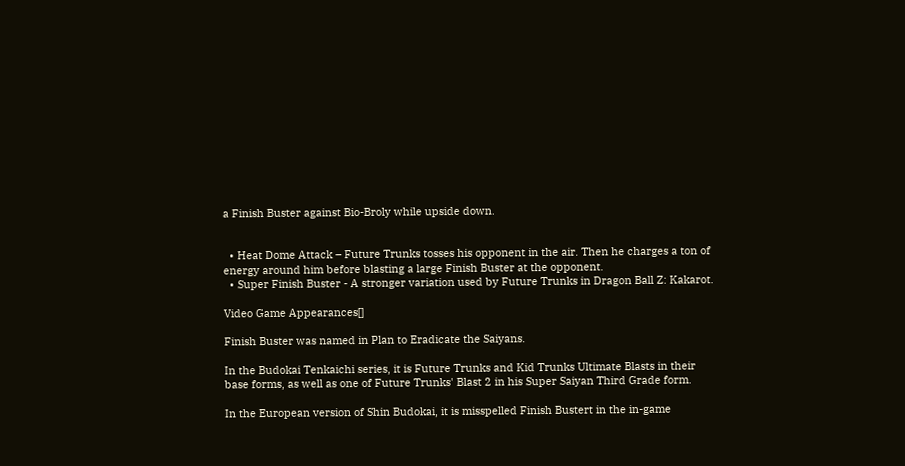a Finish Buster against Bio-Broly while upside down.


  • Heat Dome Attack – Future Trunks tosses his opponent in the air. Then he charges a ton of energy around him before blasting a large Finish Buster at the opponent.
  • Super Finish Buster - A stronger variation used by Future Trunks in Dragon Ball Z: Kakarot.

Video Game Appearances[]

Finish Buster was named in Plan to Eradicate the Saiyans.

In the Budokai Tenkaichi series, it is Future Trunks and Kid Trunks Ultimate Blasts in their base forms, as well as one of Future Trunks' Blast 2 in his Super Saiyan Third Grade form.

In the European version of Shin Budokai, it is misspelled Finish Bustert in the in-game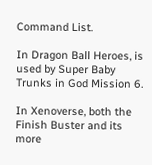Command List.

In Dragon Ball Heroes, is used by Super Baby Trunks in God Mission 6.

In Xenoverse, both the Finish Buster and its more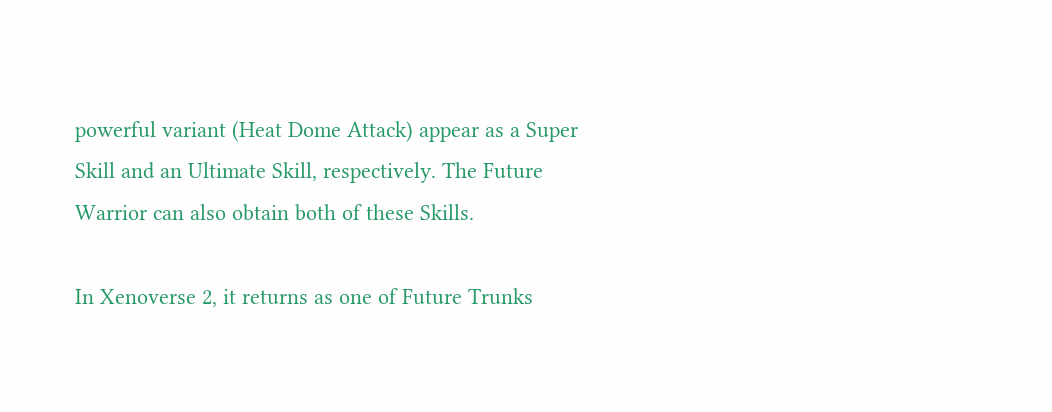powerful variant (Heat Dome Attack) appear as a Super Skill and an Ultimate Skill, respectively. The Future Warrior can also obtain both of these Skills.

In Xenoverse 2, it returns as one of Future Trunks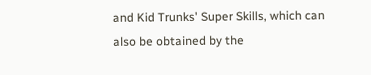and Kid Trunks' Super Skills, which can also be obtained by the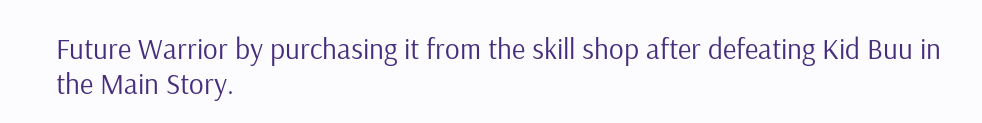Future Warrior by purchasing it from the skill shop after defeating Kid Buu in the Main Story.